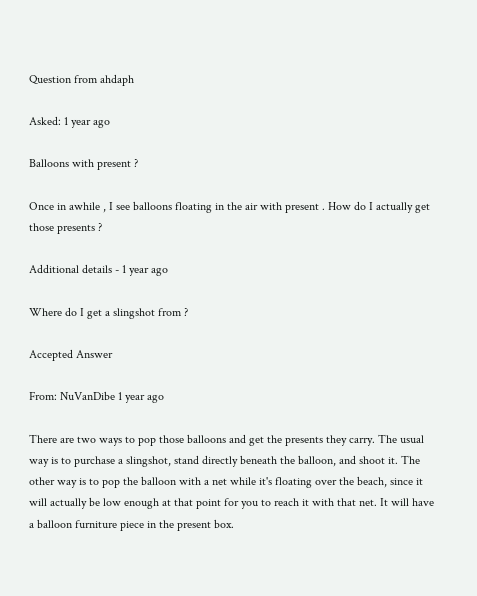Question from ahdaph

Asked: 1 year ago

Balloons with present ?

Once in awhile , I see balloons floating in the air with present . How do I actually get those presents ?

Additional details - 1 year ago

Where do I get a slingshot from ?

Accepted Answer

From: NuVanDibe 1 year ago

There are two ways to pop those balloons and get the presents they carry. The usual way is to purchase a slingshot, stand directly beneath the balloon, and shoot it. The other way is to pop the balloon with a net while it's floating over the beach, since it will actually be low enough at that point for you to reach it with that net. It will have a balloon furniture piece in the present box.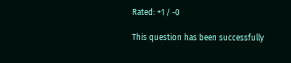Rated: +1 / -0

This question has been successfully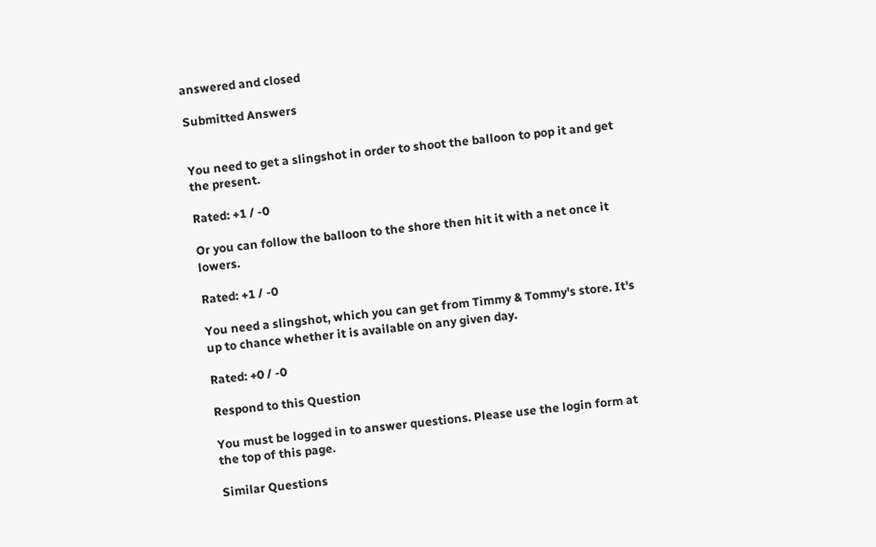answered and closed

Submitted Answers


You need to get a slingshot in order to shoot the balloon to pop it and get the present.

Rated: +1 / -0

Or you can follow the balloon to the shore then hit it with a net once it lowers.

Rated: +1 / -0

You need a slingshot, which you can get from Timmy & Tommy's store. It's up to chance whether it is available on any given day.

Rated: +0 / -0

Respond to this Question

You must be logged in to answer questions. Please use the login form at the top of this page.

Similar Questions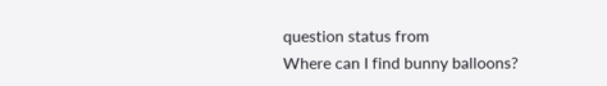question status from
Where can I find bunny balloons?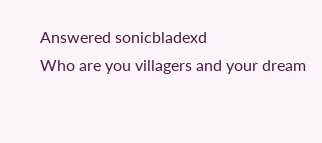Answered sonicbladexd
Who are you villagers and your dream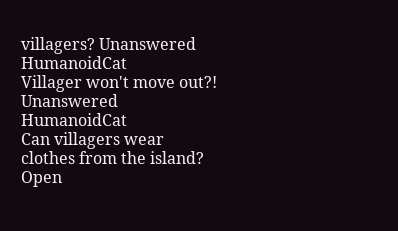villagers? Unanswered HumanoidCat
Villager won't move out?! Unanswered HumanoidCat
Can villagers wear clothes from the island? Open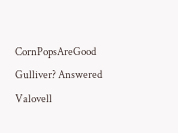CornPopsAreGood
Gulliver? Answered Valovell